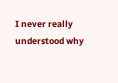I never really understood why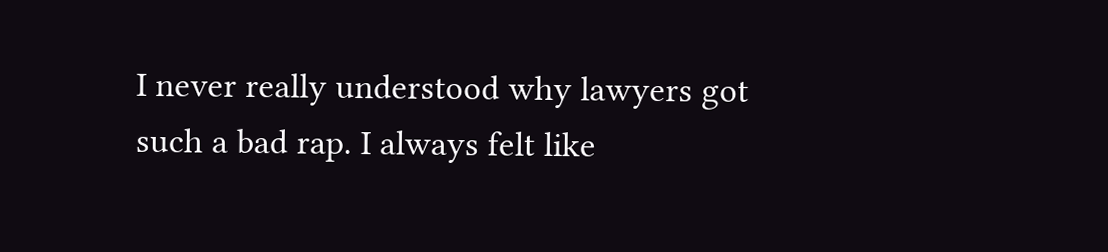I never really understood why lawyers got such a bad rap. I always felt like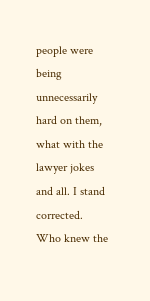people were being unnecessarily hard on them, what with the lawyer jokes and all. I stand corrected. Who knew the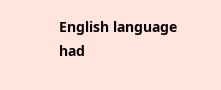English language had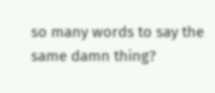so many words to say the same damn thing?